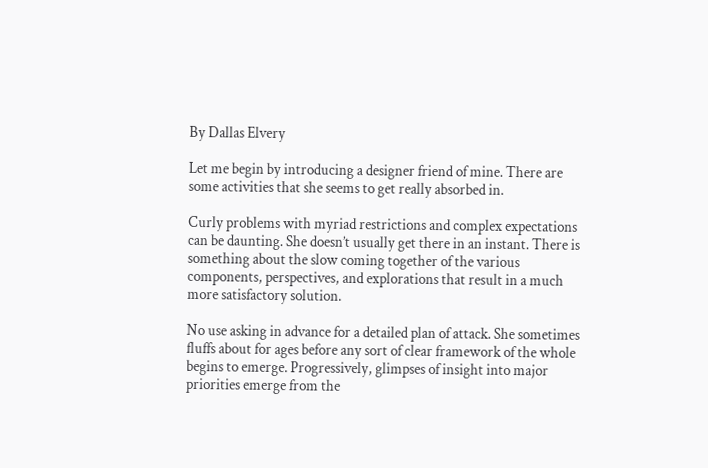By Dallas Elvery

Let me begin by introducing a designer friend of mine. There are some activities that she seems to get really absorbed in.

Curly problems with myriad restrictions and complex expectations can be daunting. She doesn’t usually get there in an instant. There is something about the slow coming together of the various components, perspectives, and explorations that result in a much more satisfactory solution.

No use asking in advance for a detailed plan of attack. She sometimes fluffs about for ages before any sort of clear framework of the whole begins to emerge. Progressively, glimpses of insight into major priorities emerge from the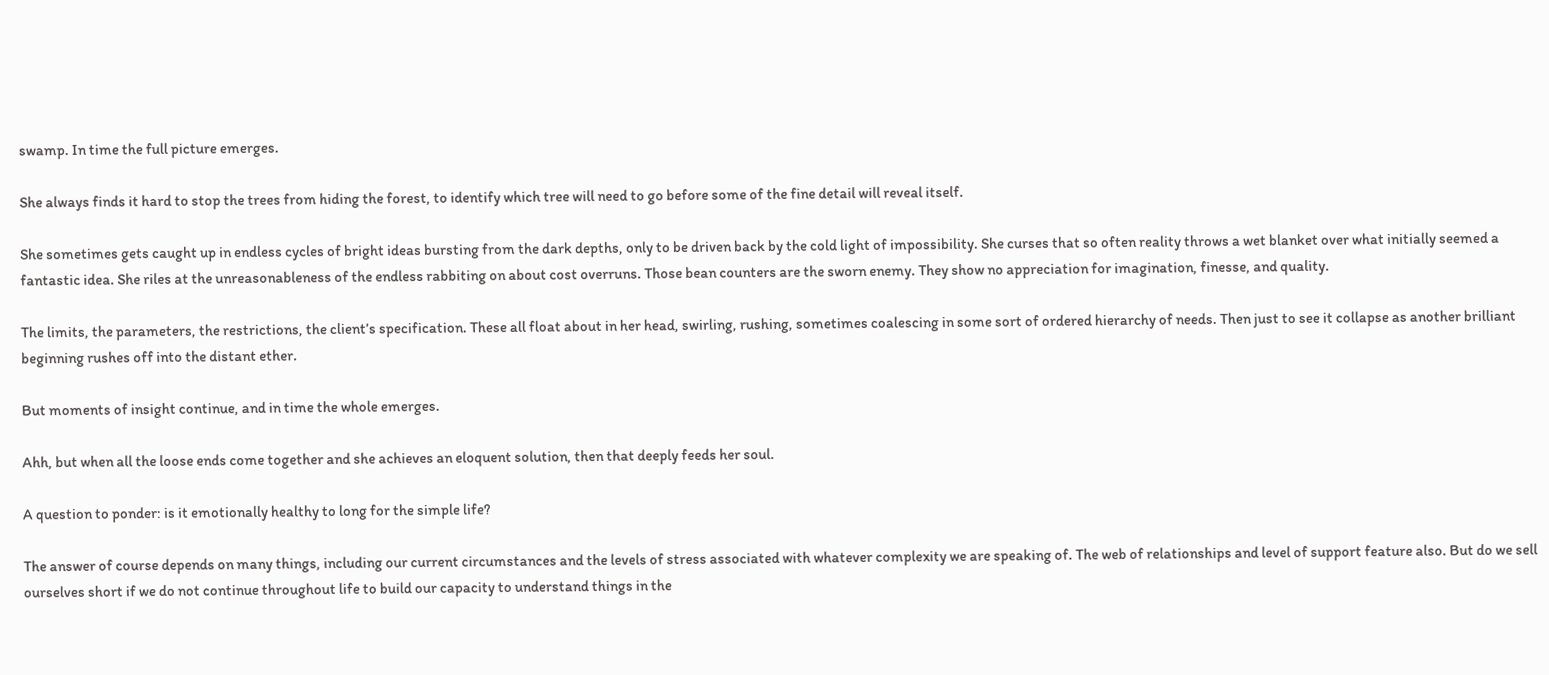swamp. In time the full picture emerges.

She always finds it hard to stop the trees from hiding the forest, to identify which tree will need to go before some of the fine detail will reveal itself.

She sometimes gets caught up in endless cycles of bright ideas bursting from the dark depths, only to be driven back by the cold light of impossibility. She curses that so often reality throws a wet blanket over what initially seemed a fantastic idea. She riles at the unreasonableness of the endless rabbiting on about cost overruns. Those bean counters are the sworn enemy. They show no appreciation for imagination, finesse, and quality.

The limits, the parameters, the restrictions, the client’s specification. These all float about in her head, swirling, rushing, sometimes coalescing in some sort of ordered hierarchy of needs. Then just to see it collapse as another brilliant beginning rushes off into the distant ether.

But moments of insight continue, and in time the whole emerges.

Ahh, but when all the loose ends come together and she achieves an eloquent solution, then that deeply feeds her soul.

A question to ponder: is it emotionally healthy to long for the simple life?

The answer of course depends on many things, including our current circumstances and the levels of stress associated with whatever complexity we are speaking of. The web of relationships and level of support feature also. But do we sell ourselves short if we do not continue throughout life to build our capacity to understand things in the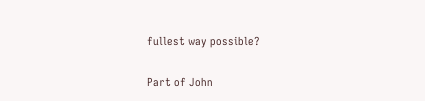fullest way possible?

Part of John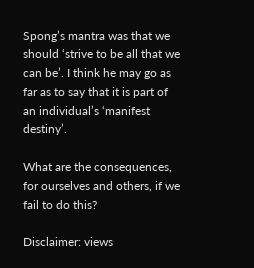Spong’s mantra was that we should ‘strive to be all that we can be’. I think he may go as far as to say that it is part of an individual’s ‘manifest destiny’.

What are the consequences, for ourselves and others, if we fail to do this?

Disclaimer: views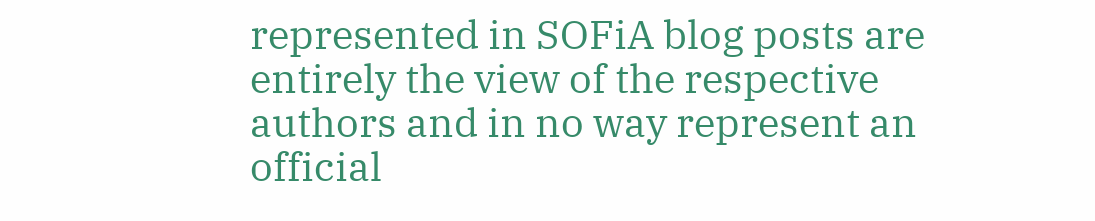represented in SOFiA blog posts are entirely the view of the respective authors and in no way represent an official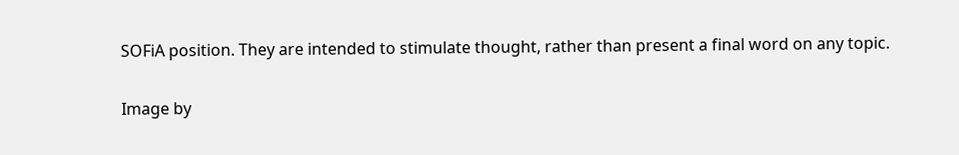SOFiA position. They are intended to stimulate thought, rather than present a final word on any topic.

Image by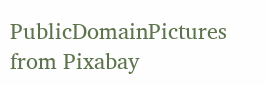PublicDomainPictures from Pixabay